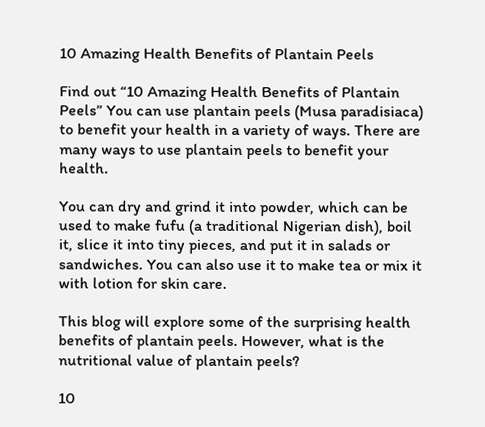10 Amazing Health Benefits of Plantain Peels

Find out “10 Amazing Health Benefits of Plantain Peels” You can use plantain peels (Musa paradisiaca) to benefit your health in a variety of ways. There are many ways to use plantain peels to benefit your health.

You can dry and grind it into powder, which can be used to make fufu (a traditional Nigerian dish), boil it, slice it into tiny pieces, and put it in salads or sandwiches. You can also use it to make tea or mix it with lotion for skin care.

This blog will explore some of the surprising health benefits of plantain peels. However, what is the nutritional value of plantain peels?

10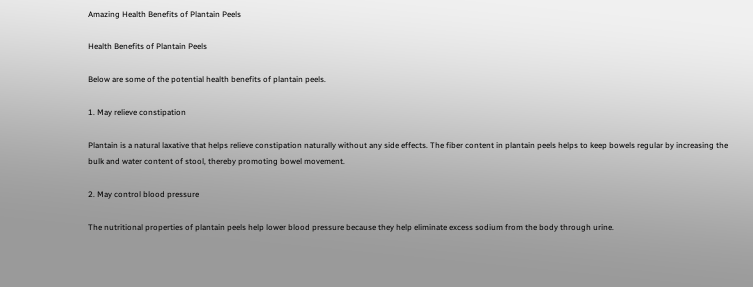Amazing Health Benefits of Plantain Peels

Health Benefits of Plantain Peels

Below are some of the potential health benefits of plantain peels.

1. May relieve constipation

Plantain is a natural laxative that helps relieve constipation naturally without any side effects. The fiber content in plantain peels helps to keep bowels regular by increasing the bulk and water content of stool, thereby promoting bowel movement.

2. May control blood pressure

The nutritional properties of plantain peels help lower blood pressure because they help eliminate excess sodium from the body through urine.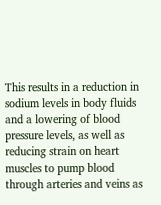This results in a reduction in sodium levels in body fluids and a lowering of blood pressure levels, as well as reducing strain on heart muscles to pump blood through arteries and veins as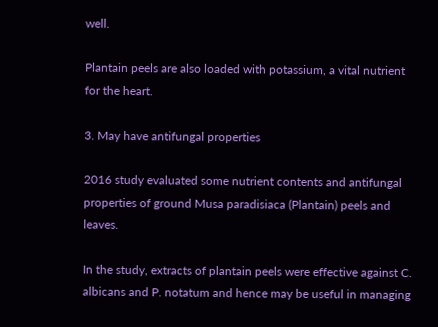well.

Plantain peels are also loaded with potassium, a vital nutrient for the heart.

3. May have antifungal properties

2016 study evaluated some nutrient contents and antifungal properties of ground Musa paradisiaca (Plantain) peels and leaves.

In the study, extracts of plantain peels were effective against C. albicans and P. notatum and hence may be useful in managing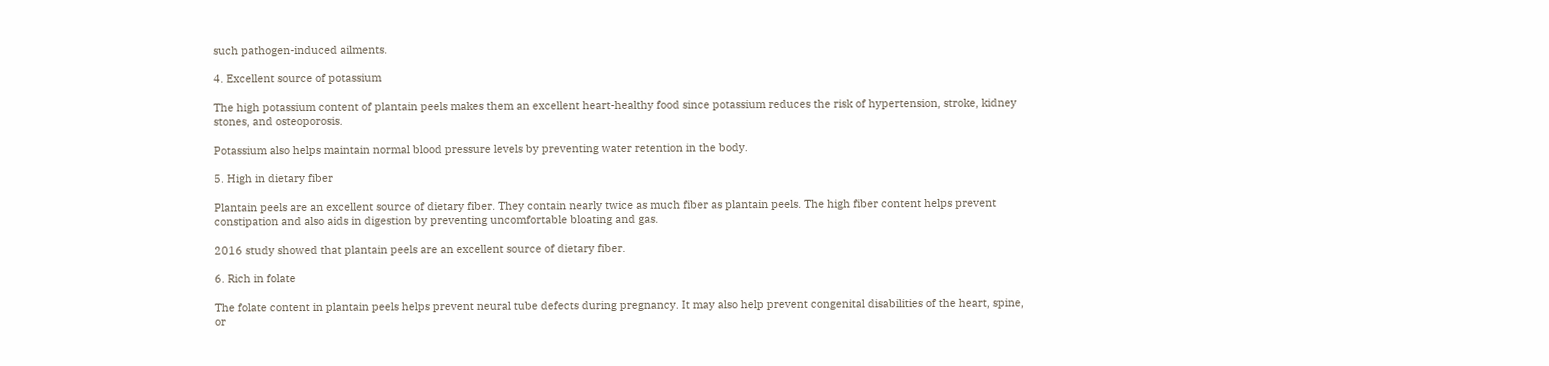such pathogen-induced ailments.

4. Excellent source of potassium

The high potassium content of plantain peels makes them an excellent heart-healthy food since potassium reduces the risk of hypertension, stroke, kidney stones, and osteoporosis.

Potassium also helps maintain normal blood pressure levels by preventing water retention in the body.

5. High in dietary fiber

Plantain peels are an excellent source of dietary fiber. They contain nearly twice as much fiber as plantain peels. The high fiber content helps prevent constipation and also aids in digestion by preventing uncomfortable bloating and gas.

2016 study showed that plantain peels are an excellent source of dietary fiber.

6. Rich in folate

The folate content in plantain peels helps prevent neural tube defects during pregnancy. It may also help prevent congenital disabilities of the heart, spine, or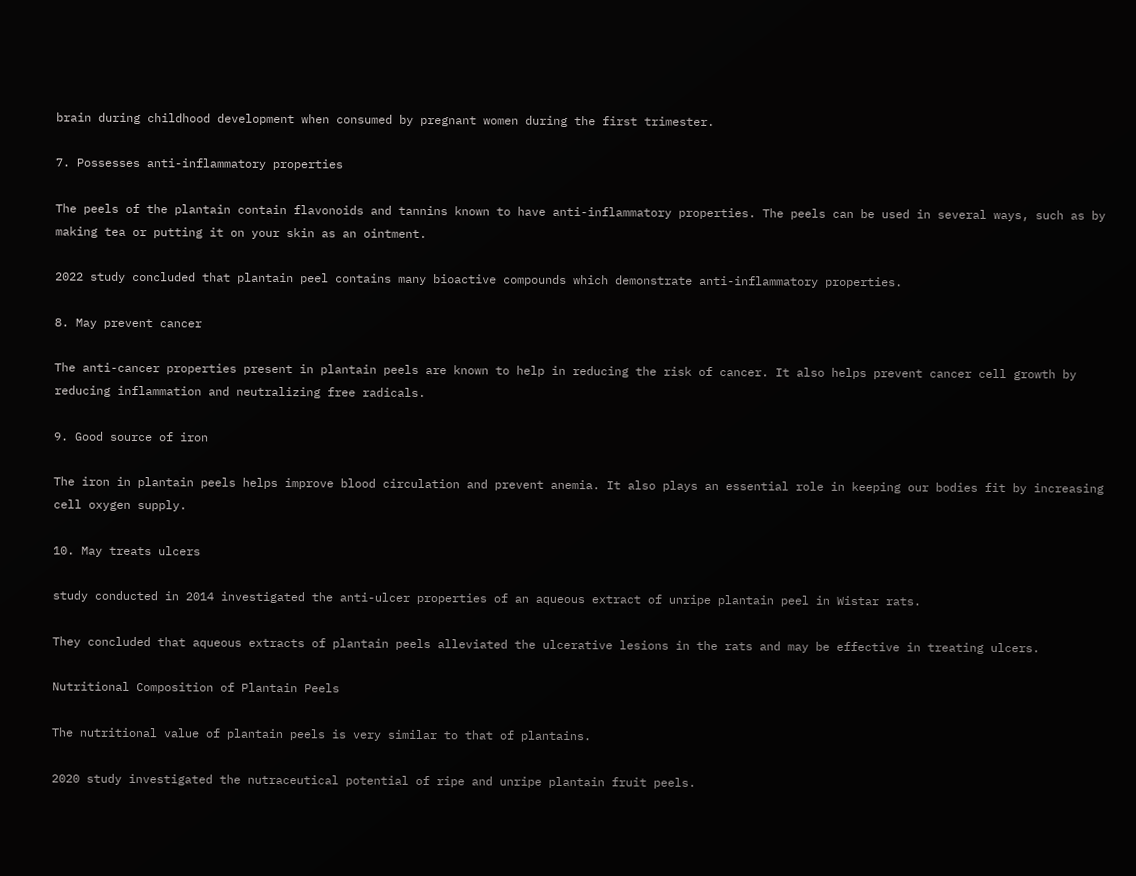brain during childhood development when consumed by pregnant women during the first trimester.

7. Possesses anti-inflammatory properties

The peels of the plantain contain flavonoids and tannins known to have anti-inflammatory properties. The peels can be used in several ways, such as by making tea or putting it on your skin as an ointment.

2022 study concluded that plantain peel contains many bioactive compounds which demonstrate anti-inflammatory properties.

8. May prevent cancer

The anti-cancer properties present in plantain peels are known to help in reducing the risk of cancer. It also helps prevent cancer cell growth by reducing inflammation and neutralizing free radicals.

9. Good source of iron

The iron in plantain peels helps improve blood circulation and prevent anemia. It also plays an essential role in keeping our bodies fit by increasing cell oxygen supply.

10. May treats ulcers

study conducted in 2014 investigated the anti-ulcer properties of an aqueous extract of unripe plantain peel in Wistar rats.

They concluded that aqueous extracts of plantain peels alleviated the ulcerative lesions in the rats and may be effective in treating ulcers.

Nutritional Composition of Plantain Peels

The nutritional value of plantain peels is very similar to that of plantains.

2020 study investigated the nutraceutical potential of ripe and unripe plantain fruit peels.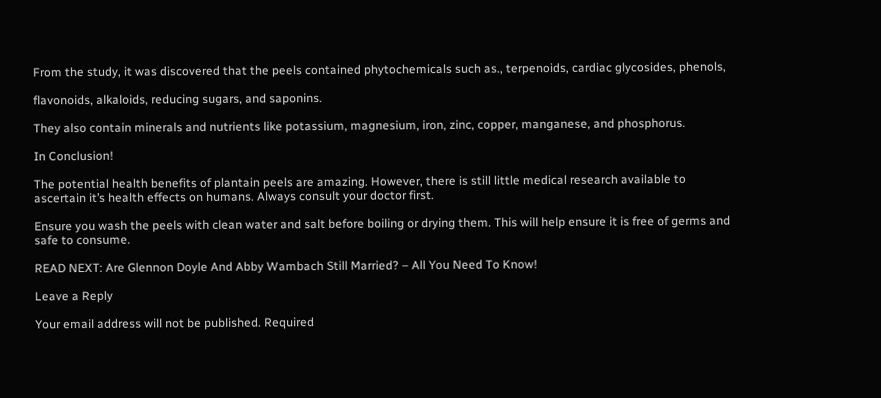From the study, it was discovered that the peels contained phytochemicals such as., terpenoids, cardiac glycosides, phenols,

flavonoids, alkaloids, reducing sugars, and saponins.

They also contain minerals and nutrients like potassium, magnesium, iron, zinc, copper, manganese, and phosphorus.

In Conclusion!

The potential health benefits of plantain peels are amazing. However, there is still little medical research available to ascertain it’s health effects on humans. Always consult your doctor first.

Ensure you wash the peels with clean water and salt before boiling or drying them. This will help ensure it is free of germs and safe to consume.

READ NEXT: Are Glennon Doyle And Abby Wambach Still Married? – All You Need To Know!

Leave a Reply

Your email address will not be published. Required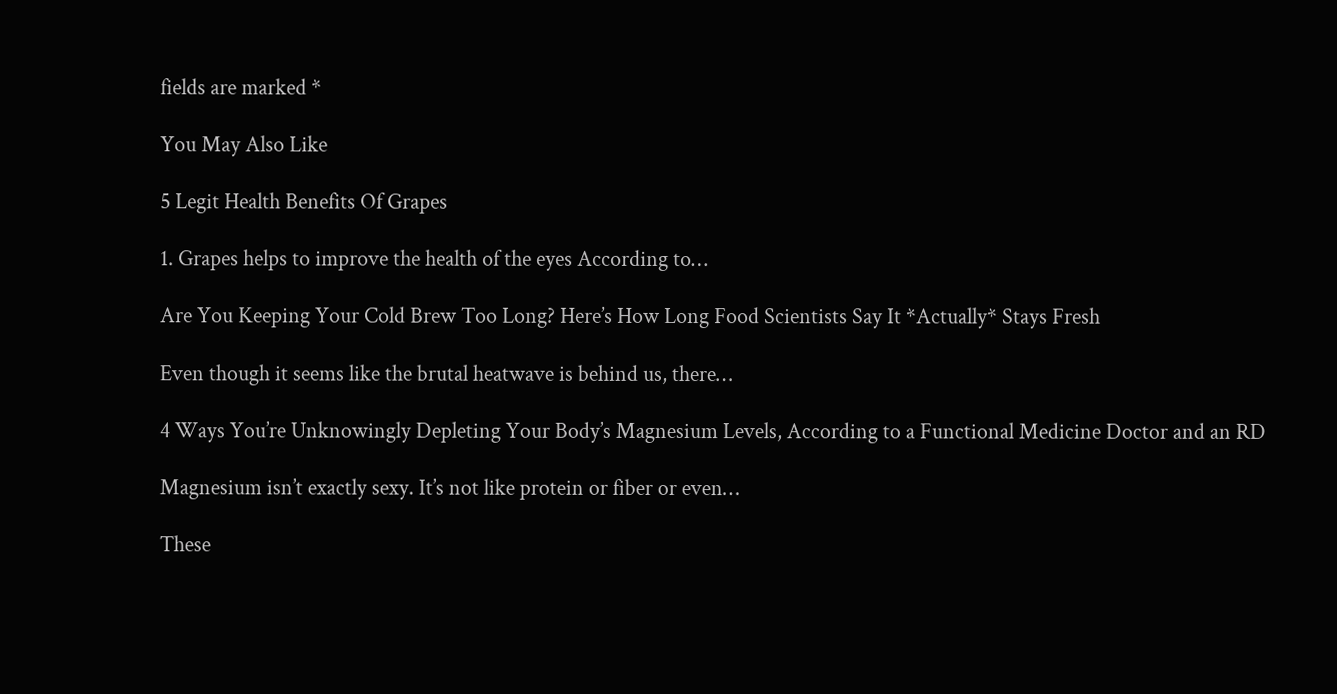fields are marked *

You May Also Like

5 Legit Health Benefits Of Grapes

1. Grapes helps to improve the health of the eyes According to…

Are You Keeping Your Cold Brew Too Long? Here’s How Long Food Scientists Say It *Actually* Stays Fresh

Even though it seems like the brutal heatwave is behind us, there…

4 Ways You’re Unknowingly Depleting Your Body’s Magnesium Levels, According to a Functional Medicine Doctor and an RD

Magnesium isn’t exactly sexy. It’s not like protein or fiber or even…

These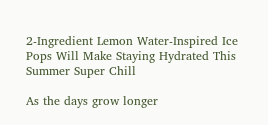2-Ingredient Lemon Water-Inspired Ice Pops Will Make Staying Hydrated This Summer Super Chill

As the days grow longer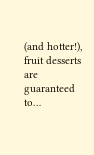(and hotter!), fruit desserts are guaranteed to…